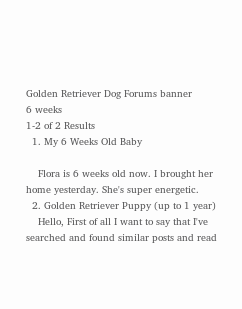Golden Retriever Dog Forums banner
6 weeks
1-2 of 2 Results
  1. My 6 Weeks Old Baby

    Flora is 6 weeks old now. I brought her home yesterday. She's super energetic.
  2. Golden Retriever Puppy (up to 1 year)
    Hello, First of all I want to say that I've searched and found similar posts and read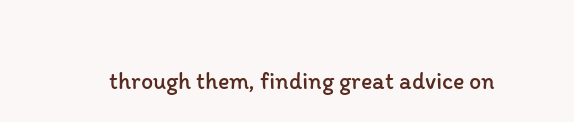through them, finding great advice on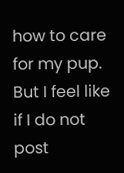how to care for my pup. But I feel like if I do not post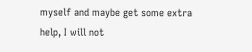myself and maybe get some extra help, I will not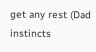get any rest (Dad instincts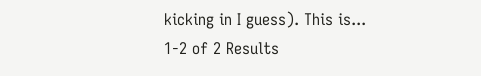kicking in I guess). This is...
1-2 of 2 Results